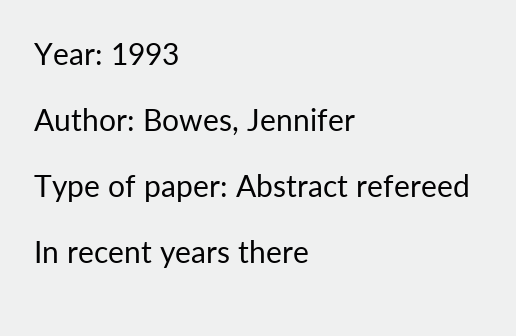Year: 1993

Author: Bowes, Jennifer

Type of paper: Abstract refereed

In recent years there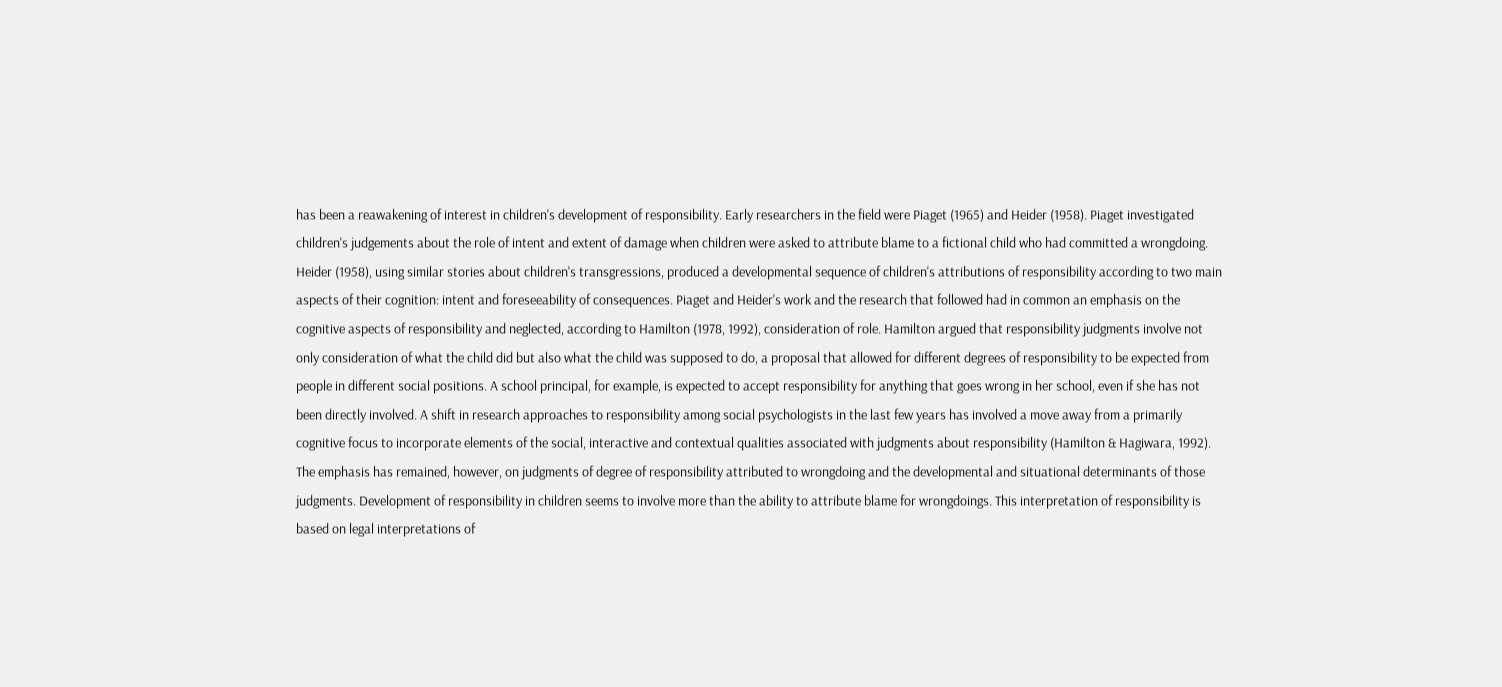has been a reawakening of interest in children's development of responsibility. Early researchers in the field were Piaget (1965) and Heider (1958). Piaget investigated children's judgements about the role of intent and extent of damage when children were asked to attribute blame to a fictional child who had committed a wrongdoing. Heider (1958), using similar stories about children's transgressions, produced a developmental sequence of children's attributions of responsibility according to two main aspects of their cognition: intent and foreseeability of consequences. Piaget and Heider's work and the research that followed had in common an emphasis on the cognitive aspects of responsibility and neglected, according to Hamilton (1978, 1992), consideration of role. Hamilton argued that responsibility judgments involve not only consideration of what the child did but also what the child was supposed to do, a proposal that allowed for different degrees of responsibility to be expected from people in different social positions. A school principal, for example, is expected to accept responsibility for anything that goes wrong in her school, even if she has not been directly involved. A shift in research approaches to responsibility among social psychologists in the last few years has involved a move away from a primarily cognitive focus to incorporate elements of the social, interactive and contextual qualities associated with judgments about responsibility (Hamilton & Hagiwara, 1992). The emphasis has remained, however, on judgments of degree of responsibility attributed to wrongdoing and the developmental and situational determinants of those judgments. Development of responsibility in children seems to involve more than the ability to attribute blame for wrongdoings. This interpretation of responsibility is based on legal interpretations of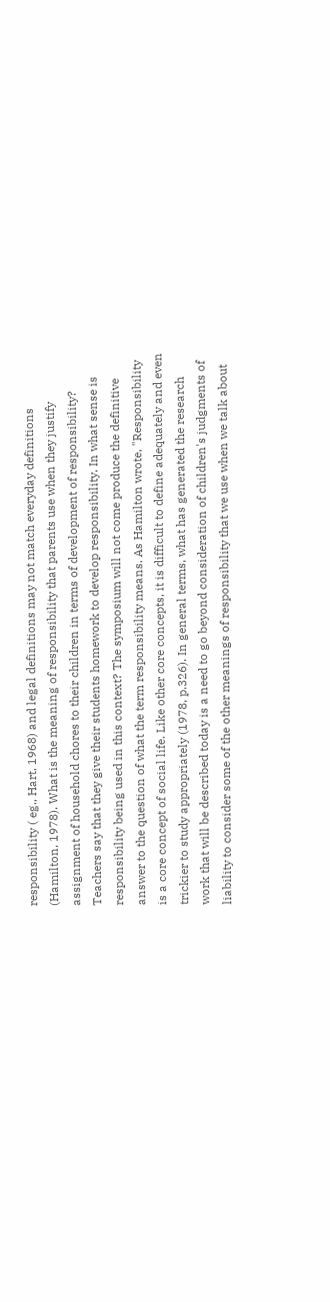responsibility ( eg., Hart, 1968) and legal definitions may not match everyday definitions (Hamilton, 1978). What is the meaning of responsibility that parents use when they justify assignment of household chores to their children in terms of development of responsibility? Teachers say that they give their students homework to develop responsibility. In what sense is responsibility being used in this context? The symposium will not come produce the definitive answer to the question of what the term responsibility means. As Hamilton wrote, "Responsibility is a core concept of social life. Like other core concepts, it is difficult to define adequately and even trickier to study appropriately (1978, p.326). In general terms, what has generated the research work that will be described today is a need to go beyond consideration of children's judgments of liability to consider some of the other meanings of responsibility that we use when we talk about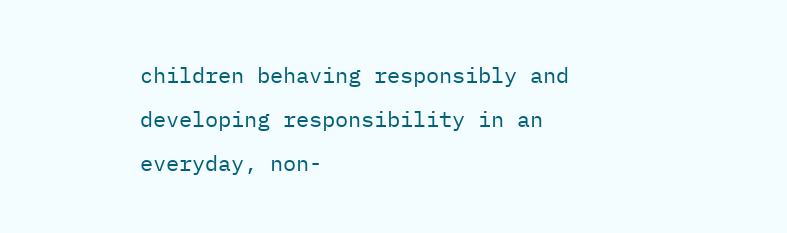children behaving responsibly and developing responsibility in an everyday, non-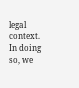legal context. In doing so, we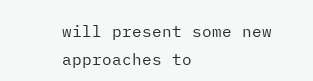will present some new approaches to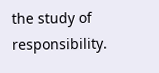the study of responsibility.